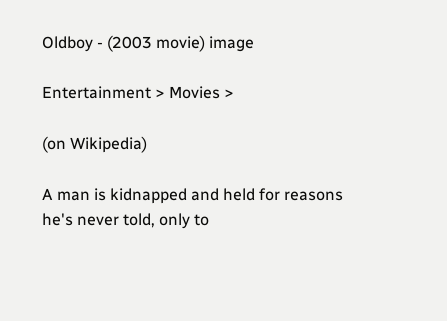Oldboy - (2003 movie) image

Entertainment > Movies >

(on Wikipedia)

A man is kidnapped and held for reasons he's never told, only to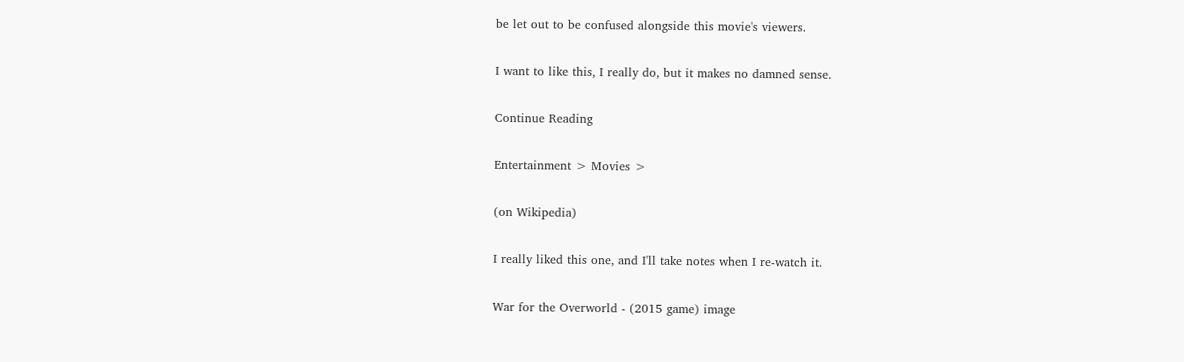be let out to be confused alongside this movie's viewers.

I want to like this, I really do, but it makes no damned sense.

Continue Reading

Entertainment > Movies >

(on Wikipedia)

I really liked this one, and I'll take notes when I re-watch it.

War for the Overworld - (2015 game) image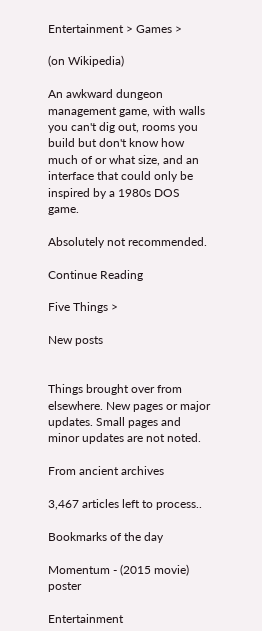Entertainment > Games >

(on Wikipedia)

An awkward dungeon management game, with walls you can't dig out, rooms you build but don't know how much of or what size, and an interface that could only be inspired by a 1980s DOS game.

Absolutely not recommended.

Continue Reading

Five Things >

New posts


Things brought over from elsewhere. New pages or major updates. Small pages and minor updates are not noted.

From ancient archives

3,467 articles left to process..

Bookmarks of the day

Momentum - (2015 movie) poster

Entertainment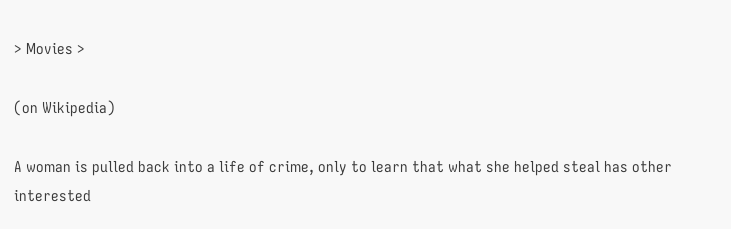> Movies >

(on Wikipedia)

A woman is pulled back into a life of crime, only to learn that what she helped steal has other interested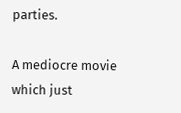parties.

A mediocre movie which just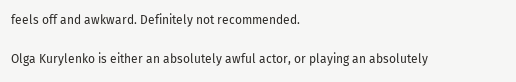feels off and awkward. Definitely not recommended.

Olga Kurylenko is either an absolutely awful actor, or playing an absolutely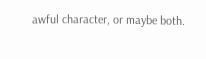awful character, or maybe both.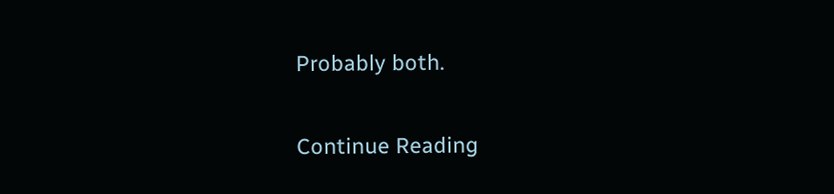Probably both.

Continue Reading